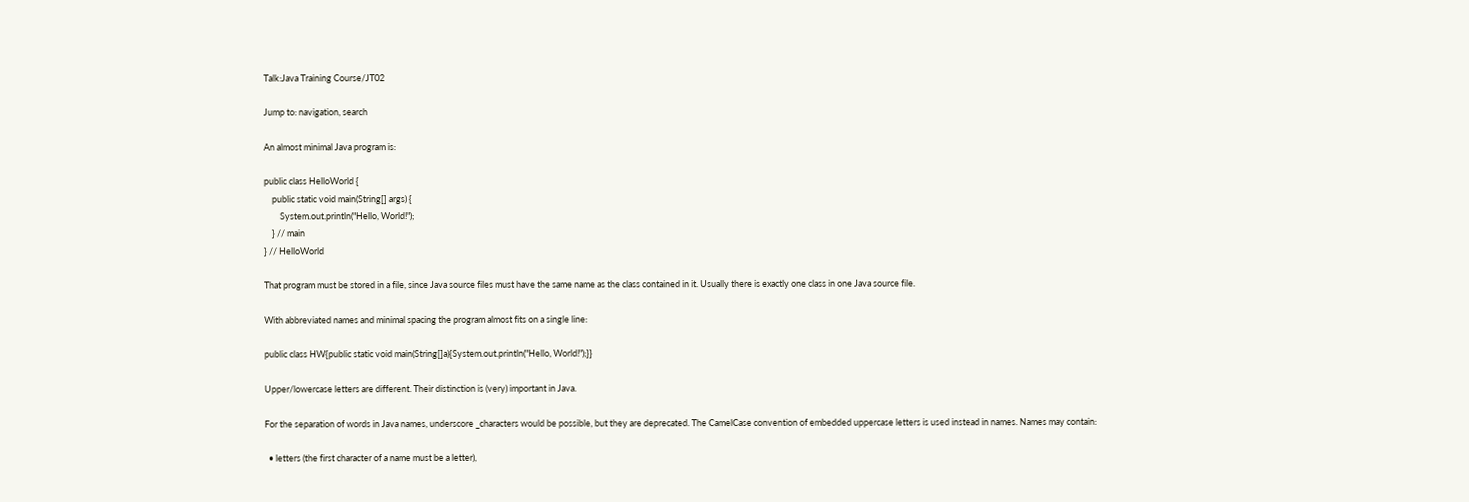Talk:Java Training Course/JT02

Jump to: navigation, search

An almost minimal Java program is:

public class HelloWorld {
    public static void main(String[] args) {
        System.out.println("Hello, World!");
    } // main
} // HelloWorld

That program must be stored in a file, since Java source files must have the same name as the class contained in it. Usually there is exactly one class in one Java source file.

With abbreviated names and minimal spacing the program almost fits on a single line:

public class HW{public static void main(String[]a){System.out.println("Hello, World!");}}

Upper/lowercase letters are different. Their distinction is (very) important in Java.

For the separation of words in Java names, underscore _characters would be possible, but they are deprecated. The CamelCase convention of embedded uppercase letters is used instead in names. Names may contain:

  • letters (the first character of a name must be a letter),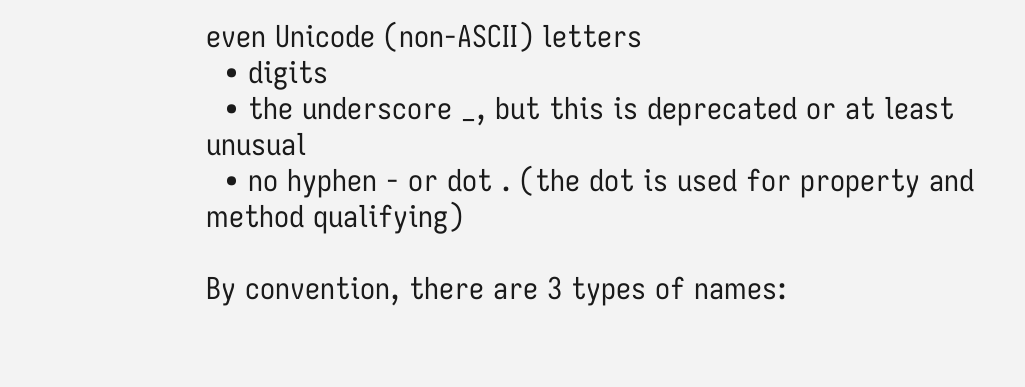even Unicode (non-ASCII) letters
  • digits
  • the underscore _, but this is deprecated or at least unusual
  • no hyphen - or dot . (the dot is used for property and method qualifying)

By convention, there are 3 types of names: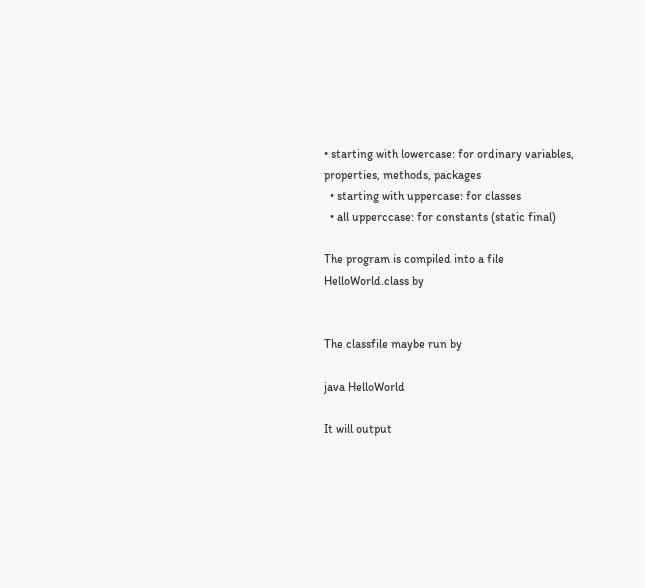• starting with lowercase: for ordinary variables, properties, methods, packages
  • starting with uppercase: for classes
  • all upperccase: for constants (static final)

The program is compiled into a file HelloWorld.class by


The classfile maybe run by

java HelloWorld

It will output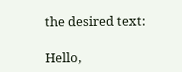the desired text:

Hello,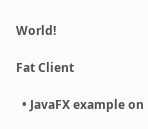World!

Fat Client

  • JavaFX example on